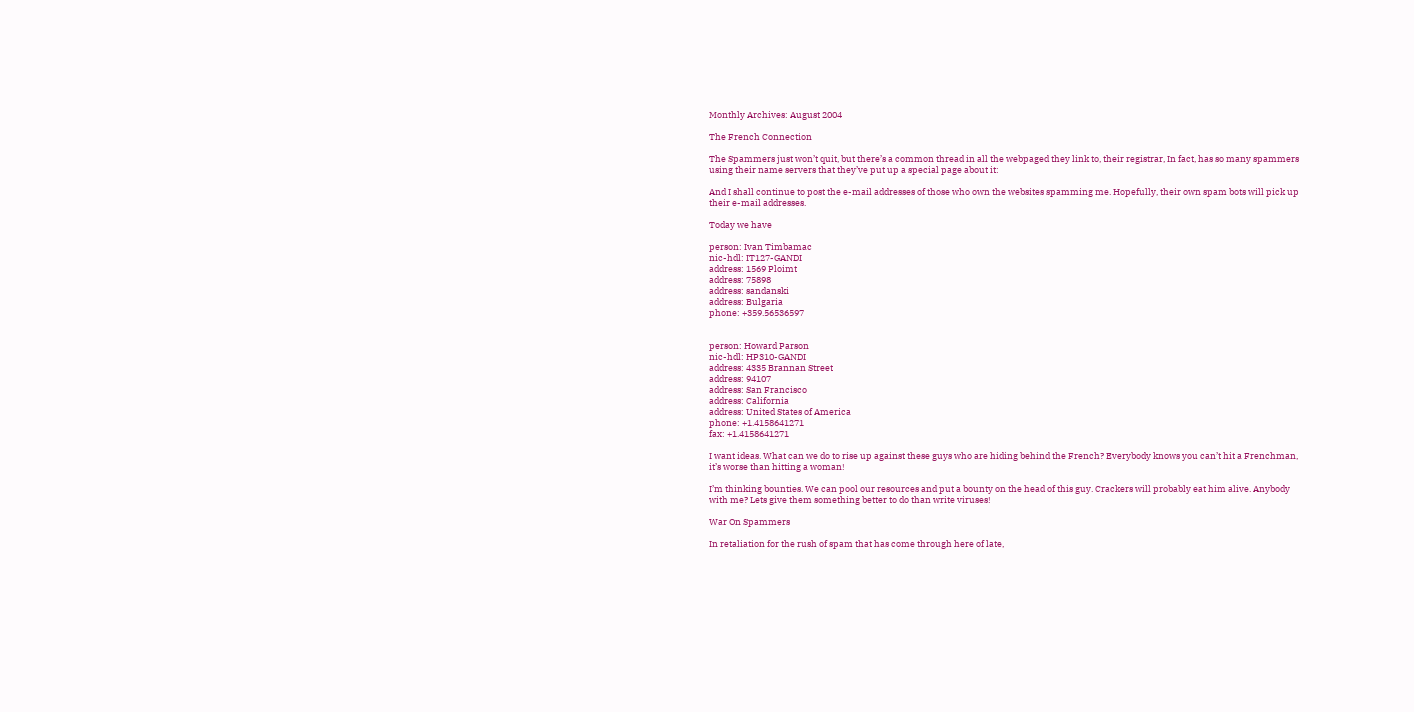Monthly Archives: August 2004

The French Connection

The Spammers just won’t quit, but there’s a common thread in all the webpaged they link to, their registrar, In fact, has so many spammers using their name servers that they’ve put up a special page about it:

And I shall continue to post the e-mail addresses of those who own the websites spamming me. Hopefully, their own spam bots will pick up their e-mail addresses.

Today we have

person: Ivan Timbamac
nic-hdl: IT127-GANDI
address: 1569 Ploimt
address: 75898
address: sandanski
address: Bulgaria
phone: +359.56536597


person: Howard Parson
nic-hdl: HP310-GANDI
address: 4335 Brannan Street
address: 94107
address: San Francisco
address: California
address: United States of America
phone: +1.4158641271
fax: +1.4158641271

I want ideas. What can we do to rise up against these guys who are hiding behind the French? Everybody knows you can’t hit a Frenchman, it’s worse than hitting a woman!

I’m thinking bounties. We can pool our resources and put a bounty on the head of this guy. Crackers will probably eat him alive. Anybody with me? Lets give them something better to do than write viruses!

War On Spammers

In retaliation for the rush of spam that has come through here of late,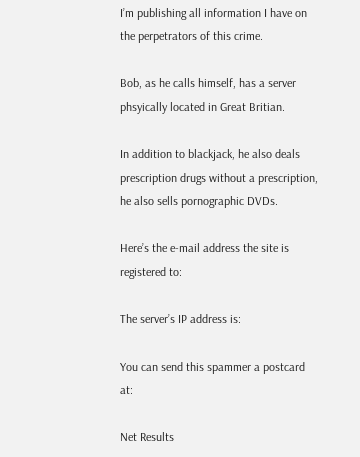I’m publishing all information I have on the perpetrators of this crime.

Bob, as he calls himself, has a server phsyically located in Great Britian.

In addition to blackjack, he also deals prescription drugs without a prescription, he also sells pornographic DVDs.

Here’s the e-mail address the site is registered to:

The server’s IP address is:

You can send this spammer a postcard at:

Net Results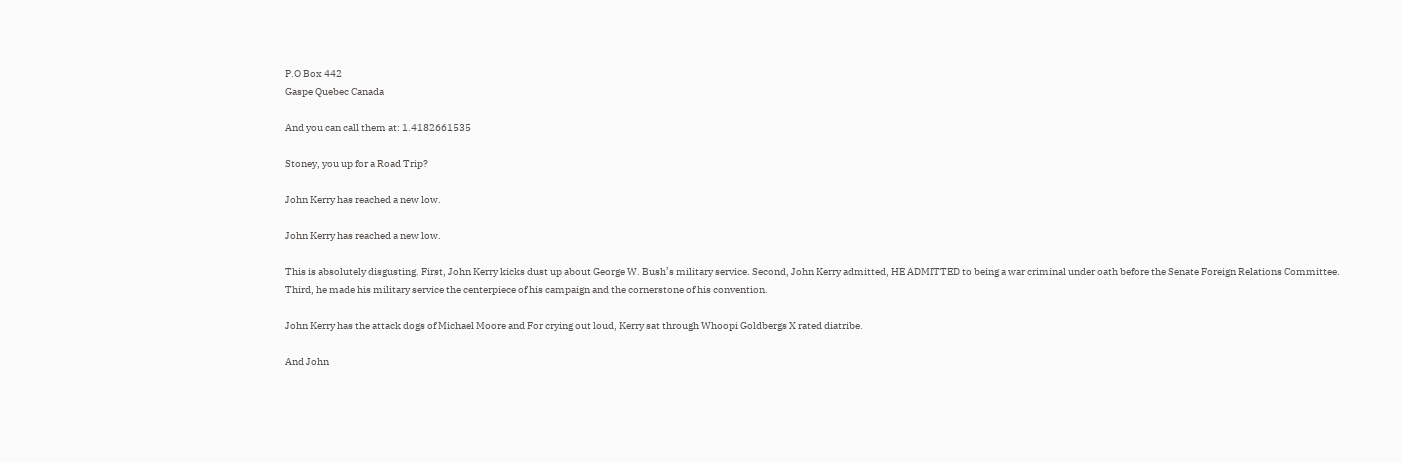P.O Box 442
Gaspe Quebec Canada

And you can call them at: 1.4182661535

Stoney, you up for a Road Trip?

John Kerry has reached a new low.

John Kerry has reached a new low.

This is absolutely disgusting. First, John Kerry kicks dust up about George W. Bush’s military service. Second, John Kerry admitted, HE ADMITTED to being a war criminal under oath before the Senate Foreign Relations Committee. Third, he made his military service the centerpiece of his campaign and the cornerstone of his convention.

John Kerry has the attack dogs of Michael Moore and For crying out loud, Kerry sat through Whoopi Goldbergs X rated diatribe.

And John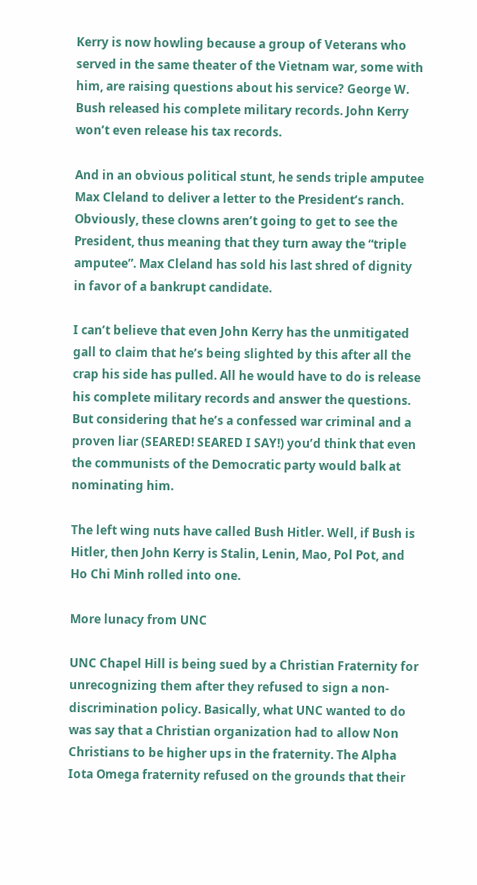Kerry is now howling because a group of Veterans who served in the same theater of the Vietnam war, some with him, are raising questions about his service? George W. Bush released his complete military records. John Kerry won’t even release his tax records.

And in an obvious political stunt, he sends triple amputee Max Cleland to deliver a letter to the President’s ranch. Obviously, these clowns aren’t going to get to see the President, thus meaning that they turn away the “triple amputee”. Max Cleland has sold his last shred of dignity in favor of a bankrupt candidate.

I can’t believe that even John Kerry has the unmitigated gall to claim that he’s being slighted by this after all the crap his side has pulled. All he would have to do is release his complete military records and answer the questions. But considering that he’s a confessed war criminal and a proven liar (SEARED! SEARED I SAY!) you’d think that even the communists of the Democratic party would balk at nominating him.

The left wing nuts have called Bush Hitler. Well, if Bush is Hitler, then John Kerry is Stalin, Lenin, Mao, Pol Pot, and Ho Chi Minh rolled into one.

More lunacy from UNC

UNC Chapel Hill is being sued by a Christian Fraternity for unrecognizing them after they refused to sign a non-discrimination policy. Basically, what UNC wanted to do was say that a Christian organization had to allow Non Christians to be higher ups in the fraternity. The Alpha Iota Omega fraternity refused on the grounds that their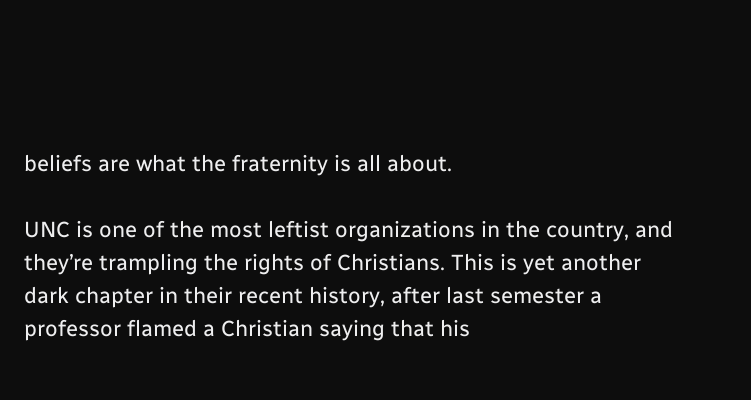beliefs are what the fraternity is all about.

UNC is one of the most leftist organizations in the country, and they’re trampling the rights of Christians. This is yet another dark chapter in their recent history, after last semester a professor flamed a Christian saying that his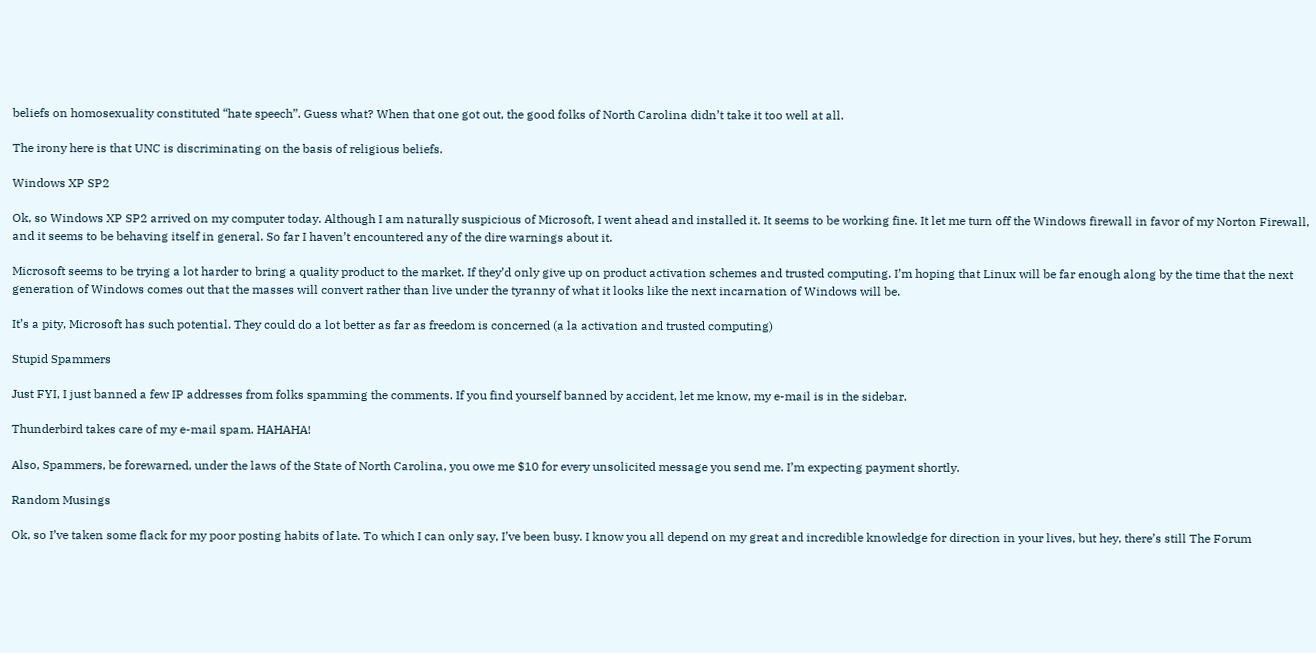beliefs on homosexuality constituted “hate speech”. Guess what? When that one got out, the good folks of North Carolina didn’t take it too well at all.

The irony here is that UNC is discriminating on the basis of religious beliefs.

Windows XP SP2

Ok, so Windows XP SP2 arrived on my computer today. Although I am naturally suspicious of Microsoft, I went ahead and installed it. It seems to be working fine. It let me turn off the Windows firewall in favor of my Norton Firewall, and it seems to be behaving itself in general. So far I haven’t encountered any of the dire warnings about it.

Microsoft seems to be trying a lot harder to bring a quality product to the market. If they’d only give up on product activation schemes and trusted computing. I’m hoping that Linux will be far enough along by the time that the next generation of Windows comes out that the masses will convert rather than live under the tyranny of what it looks like the next incarnation of Windows will be.

It’s a pity, Microsoft has such potential. They could do a lot better as far as freedom is concerned (a la activation and trusted computing)

Stupid Spammers

Just FYI, I just banned a few IP addresses from folks spamming the comments. If you find yourself banned by accident, let me know, my e-mail is in the sidebar.

Thunderbird takes care of my e-mail spam. HAHAHA!

Also, Spammers, be forewarned, under the laws of the State of North Carolina, you owe me $10 for every unsolicited message you send me. I’m expecting payment shortly.

Random Musings

Ok, so I’ve taken some flack for my poor posting habits of late. To which I can only say, I’ve been busy. I know you all depend on my great and incredible knowledge for direction in your lives, but hey, there’s still The Forum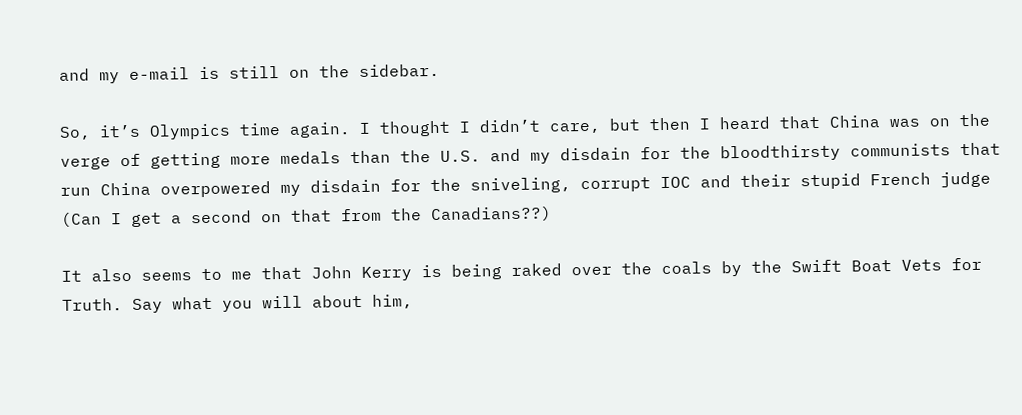and my e-mail is still on the sidebar.

So, it’s Olympics time again. I thought I didn’t care, but then I heard that China was on the verge of getting more medals than the U.S. and my disdain for the bloodthirsty communists that run China overpowered my disdain for the sniveling, corrupt IOC and their stupid French judge (Can I get a second on that from the Canadians??)

It also seems to me that John Kerry is being raked over the coals by the Swift Boat Vets for Truth. Say what you will about him,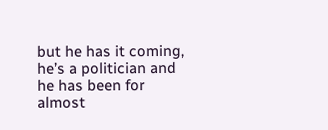but he has it coming, he’s a politician and he has been for almost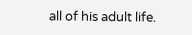all of his adult life.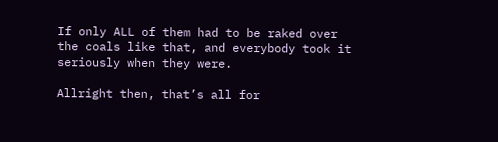If only ALL of them had to be raked over the coals like that, and everybody took it seriously when they were.

Allright then, that’s all for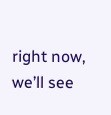right now, we’ll see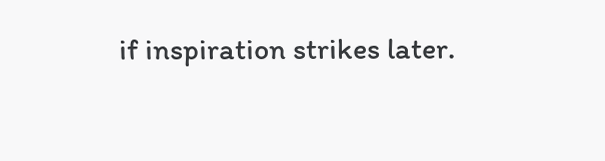if inspiration strikes later.